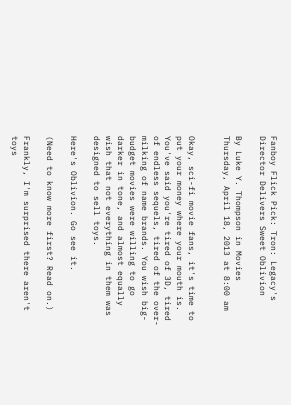Fanboy Flick Pick: Tron: Legacy's Director Delivers Sweet Oblivion

By Luke Y. Thompson in Movies
Thursday, April 18, 2013 at 8:00 am


Okay, sci-fi movie fans, it's time to put your money where your mouth is. You've said you're tired of 3D, tired of endless sequels, tired of the over-milking of name brands. You wish big-budget movies were willing to go darker in tone, and almost equally wish that not everything in them was designed to sell toys.

Here's Oblivion. Go see it.

(Need to know more first? Read on.)

Frankly, I'm surprised there aren't toys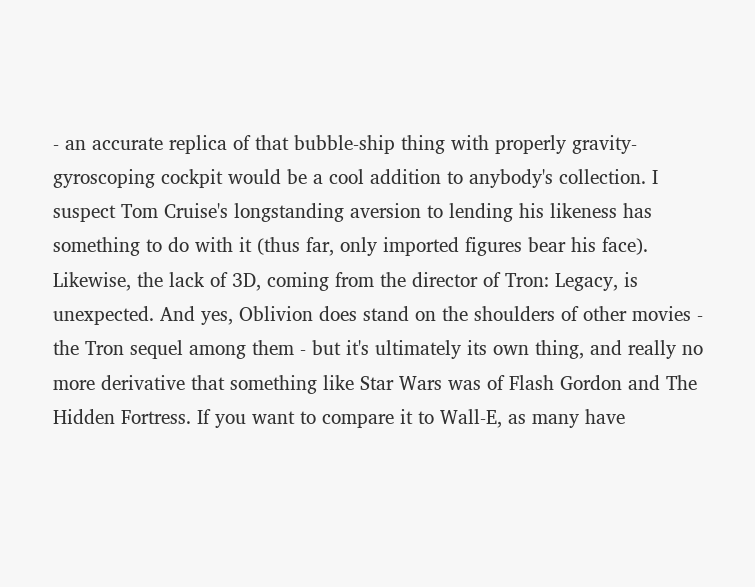- an accurate replica of that bubble-ship thing with properly gravity-gyroscoping cockpit would be a cool addition to anybody's collection. I suspect Tom Cruise's longstanding aversion to lending his likeness has something to do with it (thus far, only imported figures bear his face). Likewise, the lack of 3D, coming from the director of Tron: Legacy, is unexpected. And yes, Oblivion does stand on the shoulders of other movies - the Tron sequel among them - but it's ultimately its own thing, and really no more derivative that something like Star Wars was of Flash Gordon and The Hidden Fortress. If you want to compare it to Wall-E, as many have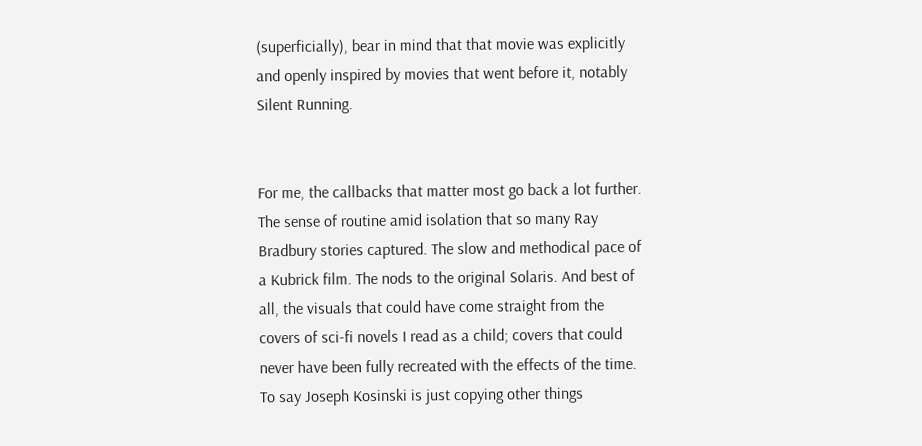(superficially), bear in mind that that movie was explicitly and openly inspired by movies that went before it, notably Silent Running.


For me, the callbacks that matter most go back a lot further. The sense of routine amid isolation that so many Ray Bradbury stories captured. The slow and methodical pace of a Kubrick film. The nods to the original Solaris. And best of all, the visuals that could have come straight from the covers of sci-fi novels I read as a child; covers that could never have been fully recreated with the effects of the time. To say Joseph Kosinski is just copying other things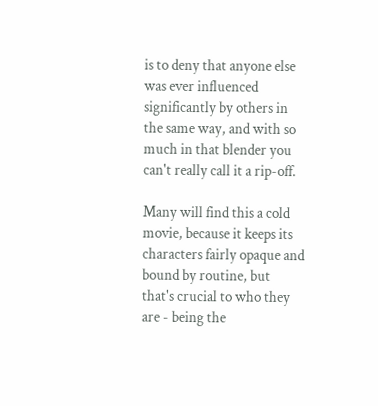is to deny that anyone else was ever influenced significantly by others in the same way, and with so much in that blender you can't really call it a rip-off.

Many will find this a cold movie, because it keeps its characters fairly opaque and bound by routine, but that's crucial to who they are - being the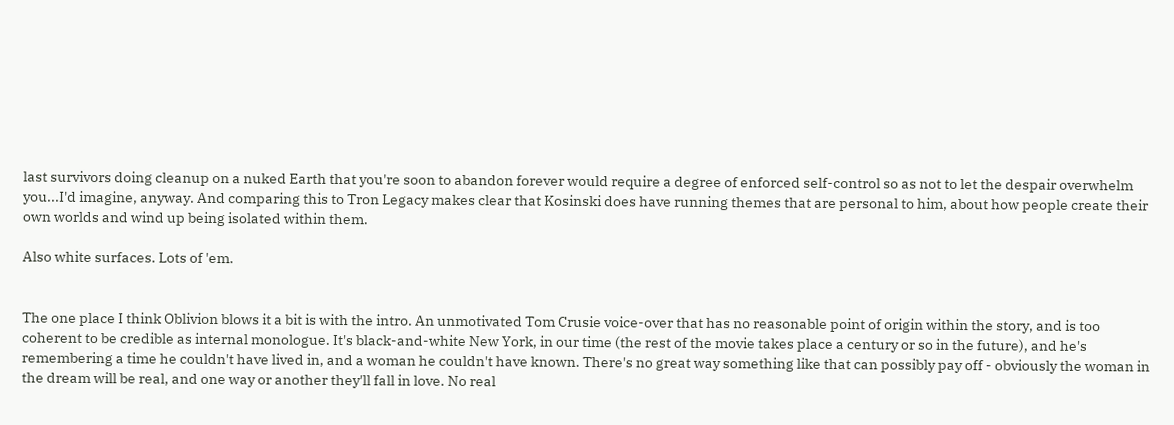last survivors doing cleanup on a nuked Earth that you're soon to abandon forever would require a degree of enforced self-control so as not to let the despair overwhelm you...I'd imagine, anyway. And comparing this to Tron Legacy makes clear that Kosinski does have running themes that are personal to him, about how people create their own worlds and wind up being isolated within them.

Also white surfaces. Lots of 'em.


The one place I think Oblivion blows it a bit is with the intro. An unmotivated Tom Crusie voice-over that has no reasonable point of origin within the story, and is too coherent to be credible as internal monologue. It's black-and-white New York, in our time (the rest of the movie takes place a century or so in the future), and he's remembering a time he couldn't have lived in, and a woman he couldn't have known. There's no great way something like that can possibly pay off - obviously the woman in the dream will be real, and one way or another they'll fall in love. No real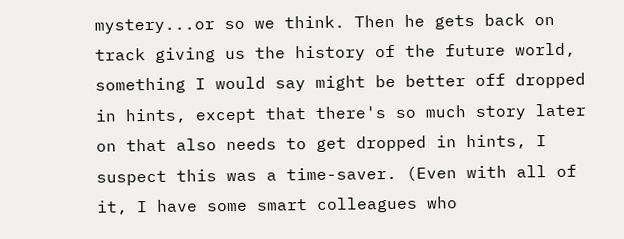mystery...or so we think. Then he gets back on track giving us the history of the future world, something I would say might be better off dropped in hints, except that there's so much story later on that also needs to get dropped in hints, I suspect this was a time-saver. (Even with all of it, I have some smart colleagues who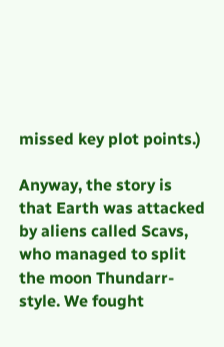missed key plot points.)

Anyway, the story is that Earth was attacked by aliens called Scavs, who managed to split the moon Thundarr-style. We fought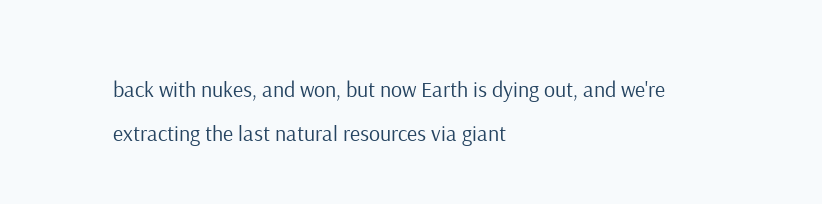back with nukes, and won, but now Earth is dying out, and we're extracting the last natural resources via giant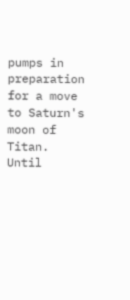pumps in preparation for a move to Saturn's moon of Titan. Until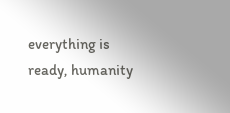everything is ready, humanity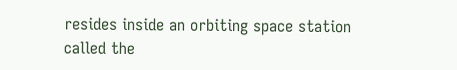resides inside an orbiting space station called the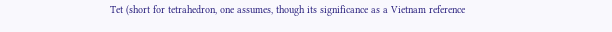Tet (short for tetrahedron, one assumes, though its significance as a Vietnam reference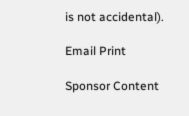is not accidental).

Email Print

Sponsor Content